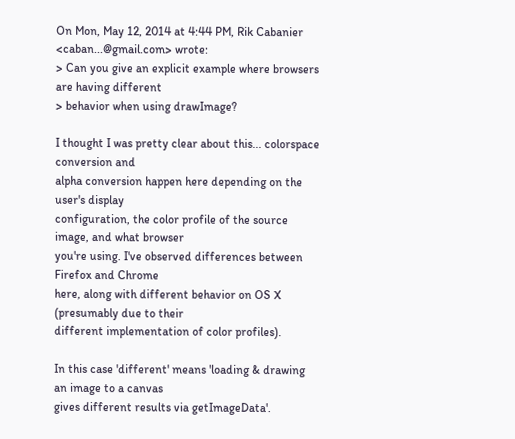On Mon, May 12, 2014 at 4:44 PM, Rik Cabanier <caban...@gmail.com> wrote:
> Can you give an explicit example where browsers are having different
> behavior when using drawImage?

I thought I was pretty clear about this... colorspace conversion and
alpha conversion happen here depending on the user's display
configuration, the color profile of the source image, and what browser
you're using. I've observed differences between Firefox and Chrome
here, along with different behavior on OS X (presumably due to their
different implementation of color profiles).

In this case 'different' means 'loading & drawing an image to a canvas
gives different results via getImageData'.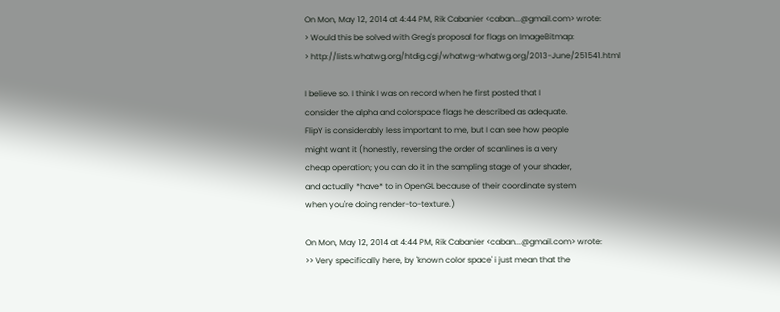On Mon, May 12, 2014 at 4:44 PM, Rik Cabanier <caban...@gmail.com> wrote:
> Would this be solved with Greg's proposal for flags on ImageBitmap:
> http://lists.whatwg.org/htdig.cgi/whatwg-whatwg.org/2013-June/251541.html

I believe so. I think I was on record when he first posted that I
consider the alpha and colorspace flags he described as adequate.
FlipY is considerably less important to me, but I can see how people
might want it (honestly, reversing the order of scanlines is a very
cheap operation; you can do it in the sampling stage of your shader,
and actually *have* to in OpenGL because of their coordinate system
when you're doing render-to-texture.)

On Mon, May 12, 2014 at 4:44 PM, Rik Cabanier <caban...@gmail.com> wrote:
>> Very specifically here, by 'known color space' i just mean that the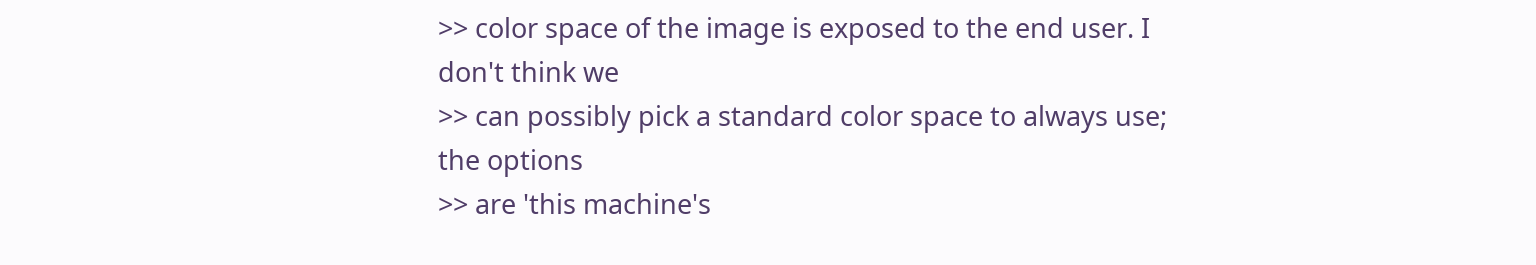>> color space of the image is exposed to the end user. I don't think we
>> can possibly pick a standard color space to always use; the options
>> are 'this machine's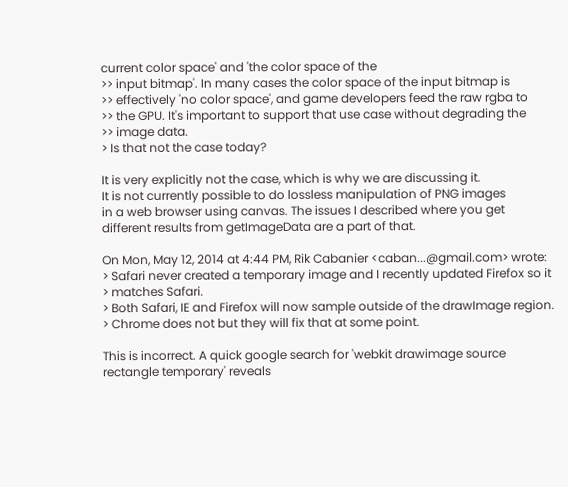current color space' and 'the color space of the
>> input bitmap'. In many cases the color space of the input bitmap is
>> effectively 'no color space', and game developers feed the raw rgba to
>> the GPU. It's important to support that use case without degrading the
>> image data.
> Is that not the case today?

It is very explicitly not the case, which is why we are discussing it.
It is not currently possible to do lossless manipulation of PNG images
in a web browser using canvas. The issues I described where you get
different results from getImageData are a part of that.

On Mon, May 12, 2014 at 4:44 PM, Rik Cabanier <caban...@gmail.com> wrote:
> Safari never created a temporary image and I recently updated Firefox so it
> matches Safari.
> Both Safari, IE and Firefox will now sample outside of the drawImage region.
> Chrome does not but they will fix that at some point.

This is incorrect. A quick google search for 'webkit drawimage source
rectangle temporary' reveals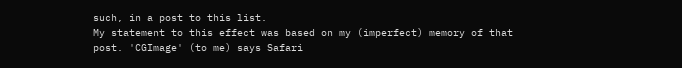such, in a post to this list.
My statement to this effect was based on my (imperfect) memory of that
post. 'CGImage' (to me) says Safari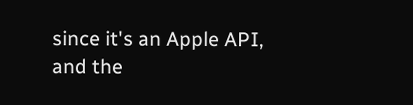since it's an Apple API, and the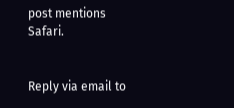post mentions Safari.


Reply via email to